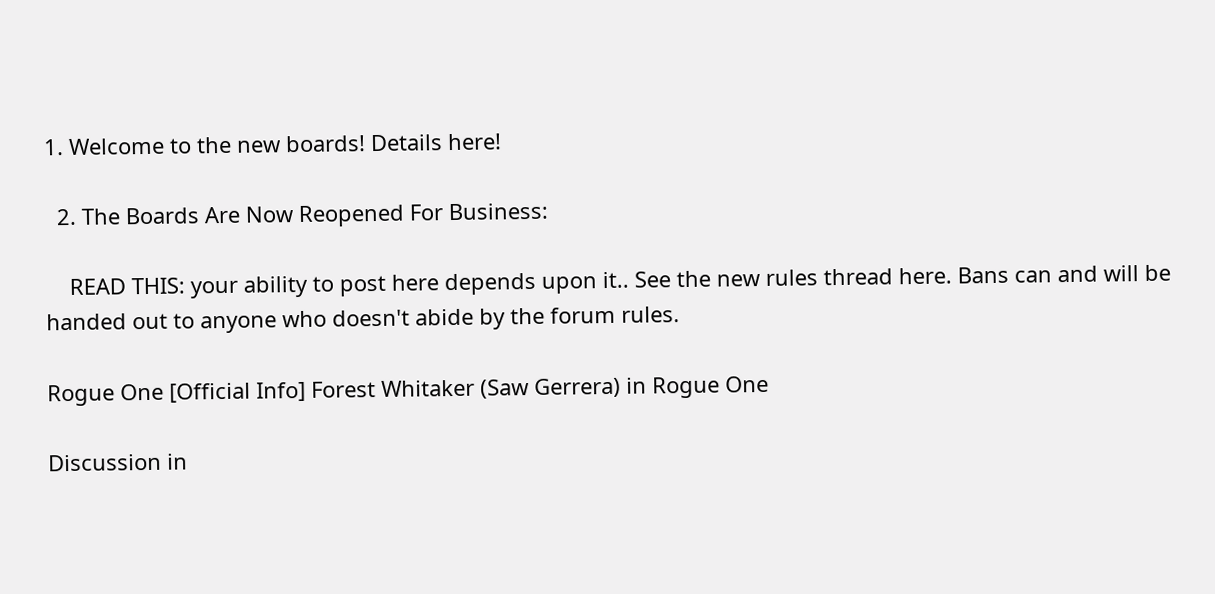1. Welcome to the new boards! Details here!

  2. The Boards Are Now Reopened For Business:

    READ THIS: your ability to post here depends upon it.. See the new rules thread here. Bans can and will be handed out to anyone who doesn't abide by the forum rules.

Rogue One [Official Info] Forest Whitaker (Saw Gerrera) in Rogue One

Discussion in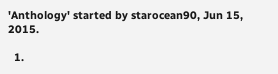'Anthology' started by starocean90, Jun 15, 2015.

  1.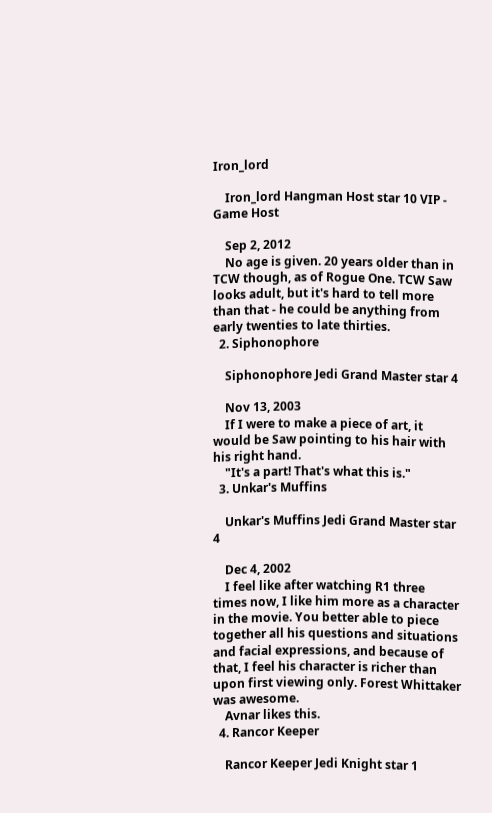Iron_lord

    Iron_lord Hangman Host star 10 VIP - Game Host

    Sep 2, 2012
    No age is given. 20 years older than in TCW though, as of Rogue One. TCW Saw looks adult, but it's hard to tell more than that - he could be anything from early twenties to late thirties.
  2. Siphonophore

    Siphonophore Jedi Grand Master star 4

    Nov 13, 2003
    If I were to make a piece of art, it would be Saw pointing to his hair with his right hand.
    "It's a part! That's what this is."
  3. Unkar's Muffins

    Unkar's Muffins Jedi Grand Master star 4

    Dec 4, 2002
    I feel like after watching R1 three times now, I like him more as a character in the movie. You better able to piece together all his questions and situations and facial expressions, and because of that, I feel his character is richer than upon first viewing only. Forest Whittaker was awesome.
    Avnar likes this.
  4. Rancor Keeper

    Rancor Keeper Jedi Knight star 1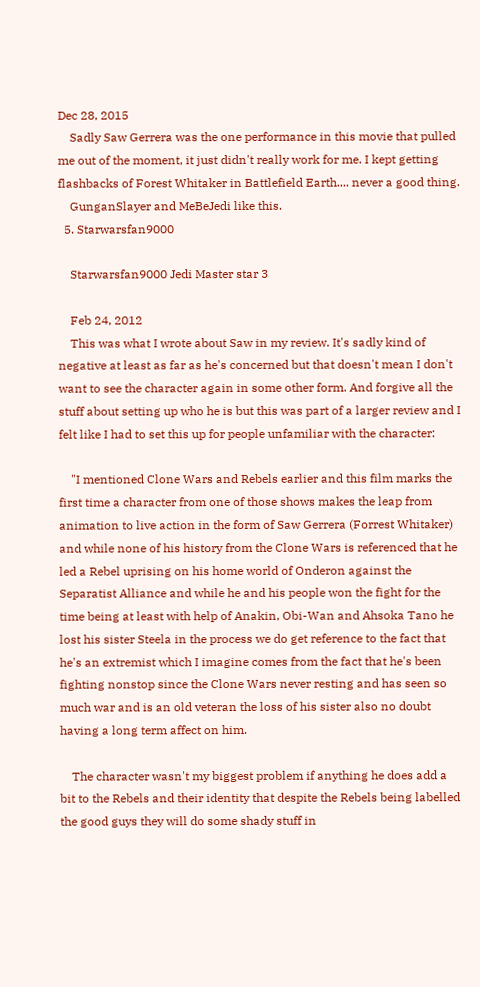Dec 28, 2015
    Sadly Saw Gerrera was the one performance in this movie that pulled me out of the moment, it just didn't really work for me. I kept getting flashbacks of Forest Whitaker in Battlefield Earth.... never a good thing.
    GunganSlayer and MeBeJedi like this.
  5. Starwarsfan9000

    Starwarsfan9000 Jedi Master star 3

    Feb 24, 2012
    This was what I wrote about Saw in my review. It's sadly kind of negative at least as far as he's concerned but that doesn't mean I don't want to see the character again in some other form. And forgive all the stuff about setting up who he is but this was part of a larger review and I felt like I had to set this up for people unfamiliar with the character:

    "I mentioned Clone Wars and Rebels earlier and this film marks the first time a character from one of those shows makes the leap from animation to live action in the form of Saw Gerrera (Forrest Whitaker) and while none of his history from the Clone Wars is referenced that he led a Rebel uprising on his home world of Onderon against the Separatist Alliance and while he and his people won the fight for the time being at least with help of Anakin, Obi-Wan and Ahsoka Tano he lost his sister Steela in the process we do get reference to the fact that he's an extremist which I imagine comes from the fact that he's been fighting nonstop since the Clone Wars never resting and has seen so much war and is an old veteran the loss of his sister also no doubt having a long term affect on him.

    The character wasn't my biggest problem if anything he does add a bit to the Rebels and their identity that despite the Rebels being labelled the good guys they will do some shady stuff in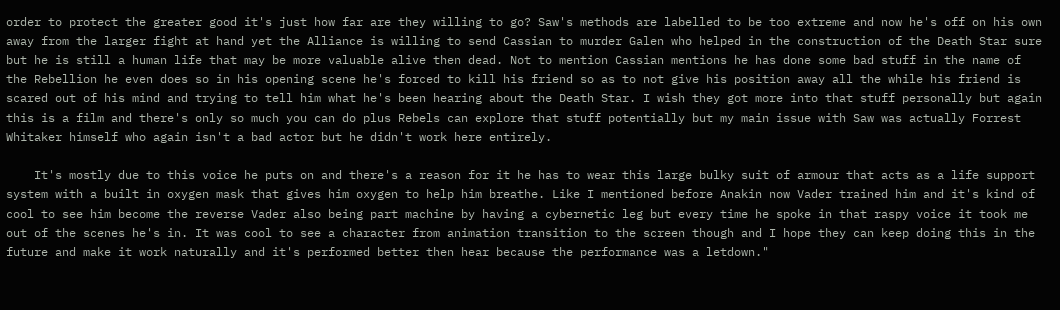order to protect the greater good it's just how far are they willing to go? Saw's methods are labelled to be too extreme and now he's off on his own away from the larger fight at hand yet the Alliance is willing to send Cassian to murder Galen who helped in the construction of the Death Star sure but he is still a human life that may be more valuable alive then dead. Not to mention Cassian mentions he has done some bad stuff in the name of the Rebellion he even does so in his opening scene he's forced to kill his friend so as to not give his position away all the while his friend is scared out of his mind and trying to tell him what he's been hearing about the Death Star. I wish they got more into that stuff personally but again this is a film and there's only so much you can do plus Rebels can explore that stuff potentially but my main issue with Saw was actually Forrest Whitaker himself who again isn't a bad actor but he didn't work here entirely.

    It's mostly due to this voice he puts on and there's a reason for it he has to wear this large bulky suit of armour that acts as a life support system with a built in oxygen mask that gives him oxygen to help him breathe. Like I mentioned before Anakin now Vader trained him and it's kind of cool to see him become the reverse Vader also being part machine by having a cybernetic leg but every time he spoke in that raspy voice it took me out of the scenes he's in. It was cool to see a character from animation transition to the screen though and I hope they can keep doing this in the future and make it work naturally and it's performed better then hear because the performance was a letdown."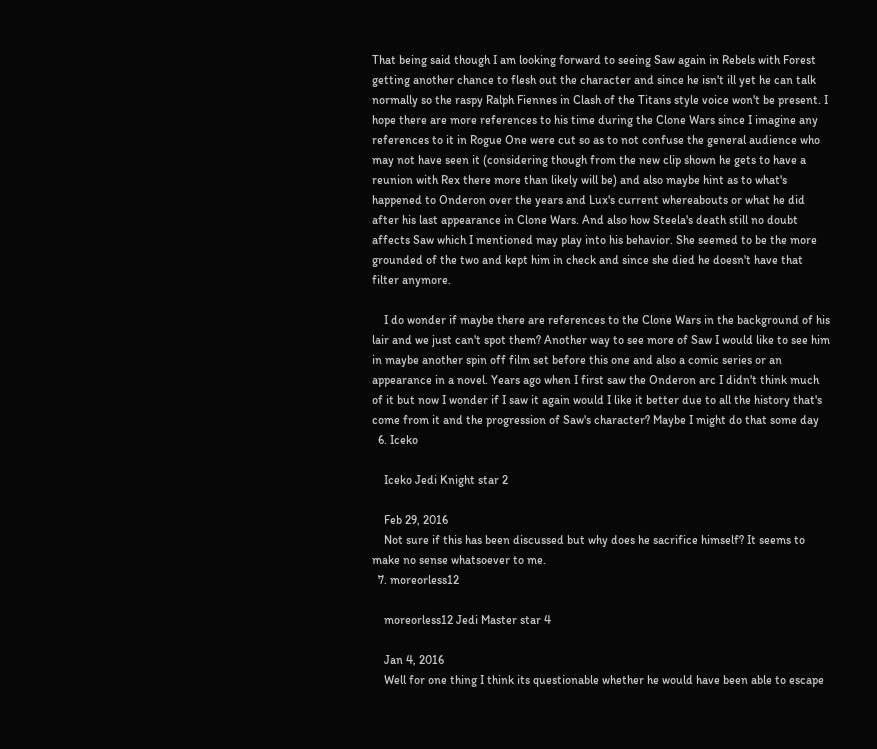That being said though I am looking forward to seeing Saw again in Rebels with Forest getting another chance to flesh out the character and since he isn't ill yet he can talk normally so the raspy Ralph Fiennes in Clash of the Titans style voice won't be present. I hope there are more references to his time during the Clone Wars since I imagine any references to it in Rogue One were cut so as to not confuse the general audience who may not have seen it (considering though from the new clip shown he gets to have a reunion with Rex there more than likely will be) and also maybe hint as to what's happened to Onderon over the years and Lux's current whereabouts or what he did after his last appearance in Clone Wars. And also how Steela's death still no doubt affects Saw which I mentioned may play into his behavior. She seemed to be the more grounded of the two and kept him in check and since she died he doesn't have that filter anymore.

    I do wonder if maybe there are references to the Clone Wars in the background of his lair and we just can't spot them? Another way to see more of Saw I would like to see him in maybe another spin off film set before this one and also a comic series or an appearance in a novel. Years ago when I first saw the Onderon arc I didn't think much of it but now I wonder if I saw it again would I like it better due to all the history that's come from it and the progression of Saw's character? Maybe I might do that some day
  6. Iceko

    Iceko Jedi Knight star 2

    Feb 29, 2016
    Not sure if this has been discussed but why does he sacrifice himself? It seems to make no sense whatsoever to me.
  7. moreorless12

    moreorless12 Jedi Master star 4

    Jan 4, 2016
    Well for one thing I think its questionable whether he would have been able to escape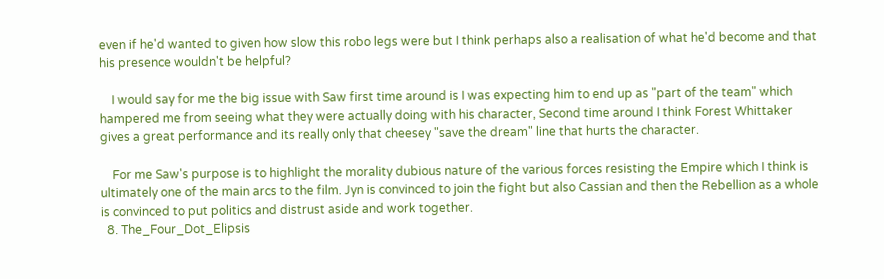even if he'd wanted to given how slow this robo legs were but I think perhaps also a realisation of what he'd become and that his presence wouldn't be helpful?

    I would say for me the big issue with Saw first time around is I was expecting him to end up as "part of the team" which hampered me from seeing what they were actually doing with his character, Second time around I think Forest Whittaker gives a great performance and its really only that cheesey "save the dream" line that hurts the character.

    For me Saw's purpose is to highlight the morality dubious nature of the various forces resisting the Empire which I think is ultimately one of the main arcs to the film. Jyn is convinced to join the fight but also Cassian and then the Rebellion as a whole is convinced to put politics and distrust aside and work together.
  8. The_Four_Dot_Elipsis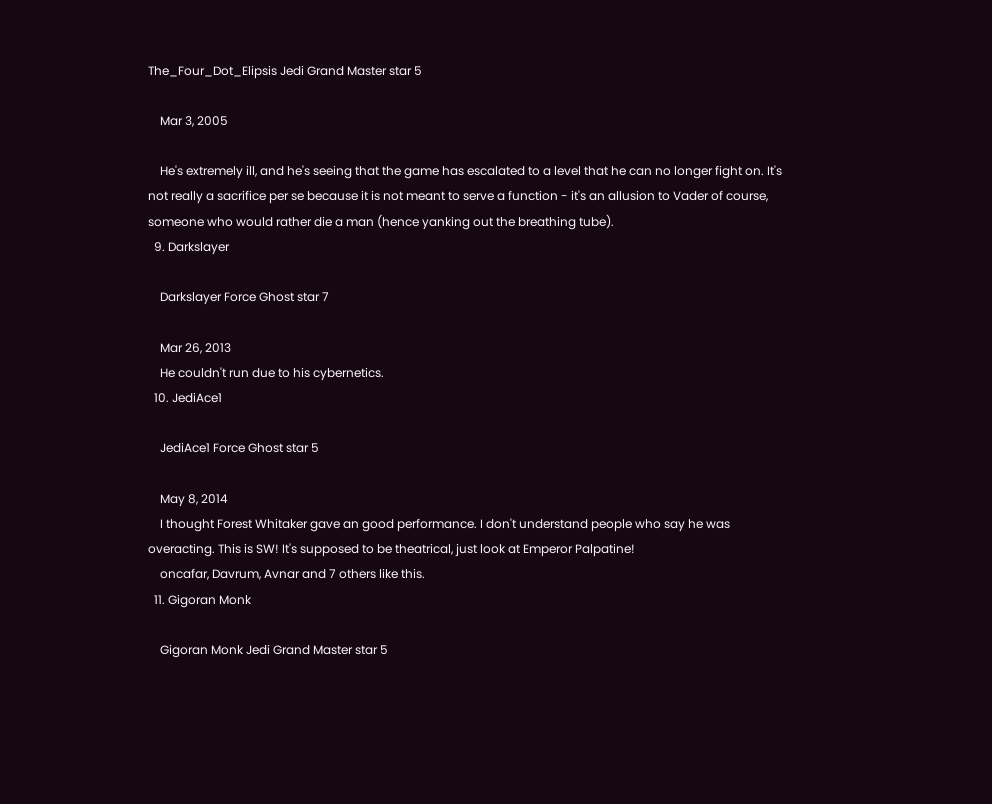The_Four_Dot_Elipsis Jedi Grand Master star 5

    Mar 3, 2005

    He's extremely ill, and he's seeing that the game has escalated to a level that he can no longer fight on. It's not really a sacrifice per se because it is not meant to serve a function - it's an allusion to Vader of course, someone who would rather die a man (hence yanking out the breathing tube).
  9. Darkslayer

    Darkslayer Force Ghost star 7

    Mar 26, 2013
    He couldn't run due to his cybernetics.
  10. JediAce1

    JediAce1 Force Ghost star 5

    May 8, 2014
    I thought Forest Whitaker gave an good performance. I don't understand people who say he was overacting. This is SW! It's supposed to be theatrical, just look at Emperor Palpatine!
    oncafar, Davrum, Avnar and 7 others like this.
  11. Gigoran Monk

    Gigoran Monk Jedi Grand Master star 5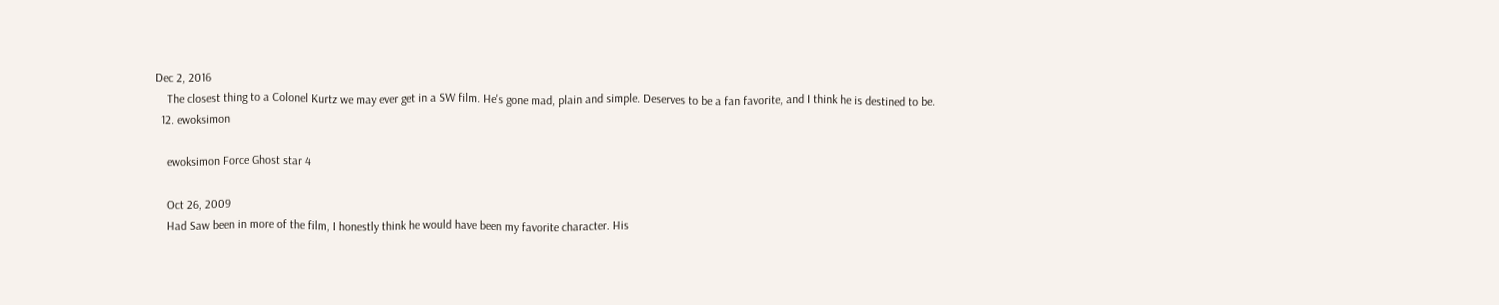Dec 2, 2016
    The closest thing to a Colonel Kurtz we may ever get in a SW film. He's gone mad, plain and simple. Deserves to be a fan favorite, and I think he is destined to be.
  12. ewoksimon

    ewoksimon Force Ghost star 4

    Oct 26, 2009
    Had Saw been in more of the film, I honestly think he would have been my favorite character. His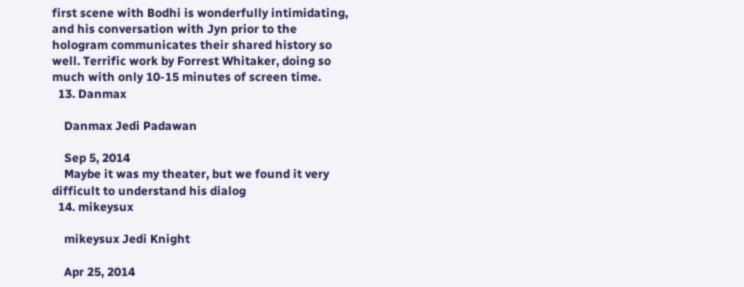first scene with Bodhi is wonderfully intimidating, and his conversation with Jyn prior to the hologram communicates their shared history so well. Terrific work by Forrest Whitaker, doing so much with only 10-15 minutes of screen time.
  13. Danmax

    Danmax Jedi Padawan

    Sep 5, 2014
    Maybe it was my theater, but we found it very difficult to understand his dialog
  14. mikeysux

    mikeysux Jedi Knight

    Apr 25, 2014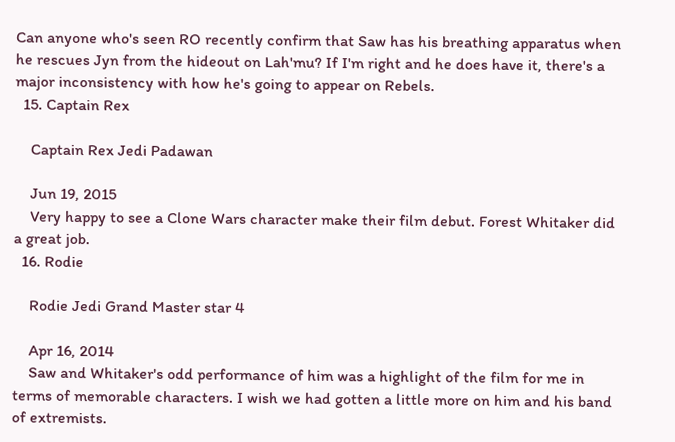Can anyone who's seen RO recently confirm that Saw has his breathing apparatus when he rescues Jyn from the hideout on Lah'mu? If I'm right and he does have it, there's a major inconsistency with how he's going to appear on Rebels.
  15. Captain Rex

    Captain Rex Jedi Padawan

    Jun 19, 2015
    Very happy to see a Clone Wars character make their film debut. Forest Whitaker did a great job.
  16. Rodie

    Rodie Jedi Grand Master star 4

    Apr 16, 2014
    Saw and Whitaker's odd performance of him was a highlight of the film for me in terms of memorable characters. I wish we had gotten a little more on him and his band of extremists.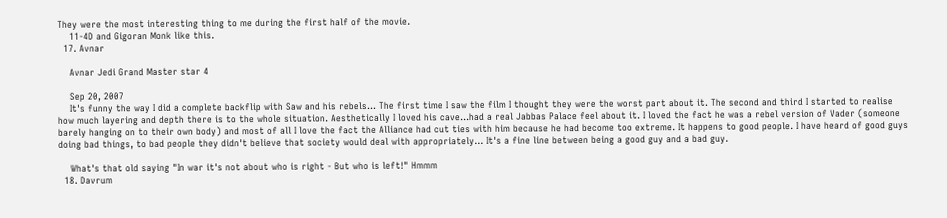They were the most interesting thing to me during the first half of the movie.
    11-4D and Gigoran Monk like this.
  17. Avnar

    Avnar Jedi Grand Master star 4

    Sep 20, 2007
    It's funny the way I did a complete backflip with Saw and his rebels... The first time I saw the film I thought they were the worst part about it. The second and third I started to realise how much layering and depth there is to the whole situation. Aesthetically I loved his cave...had a real Jabbas Palace feel about it. I loved the fact he was a rebel version of Vader (someone barely hanging on to their own body) and most of all I love the fact the Alliance had cut ties with him because he had become too extreme. It happens to good people. I have heard of good guys doing bad things, to bad people they didn't believe that society would deal with appropriately... It's a fine line between being a good guy and a bad guy.

    What's that old saying "In war it's not about who is right - But who is left!" Hmmm
  18. Davrum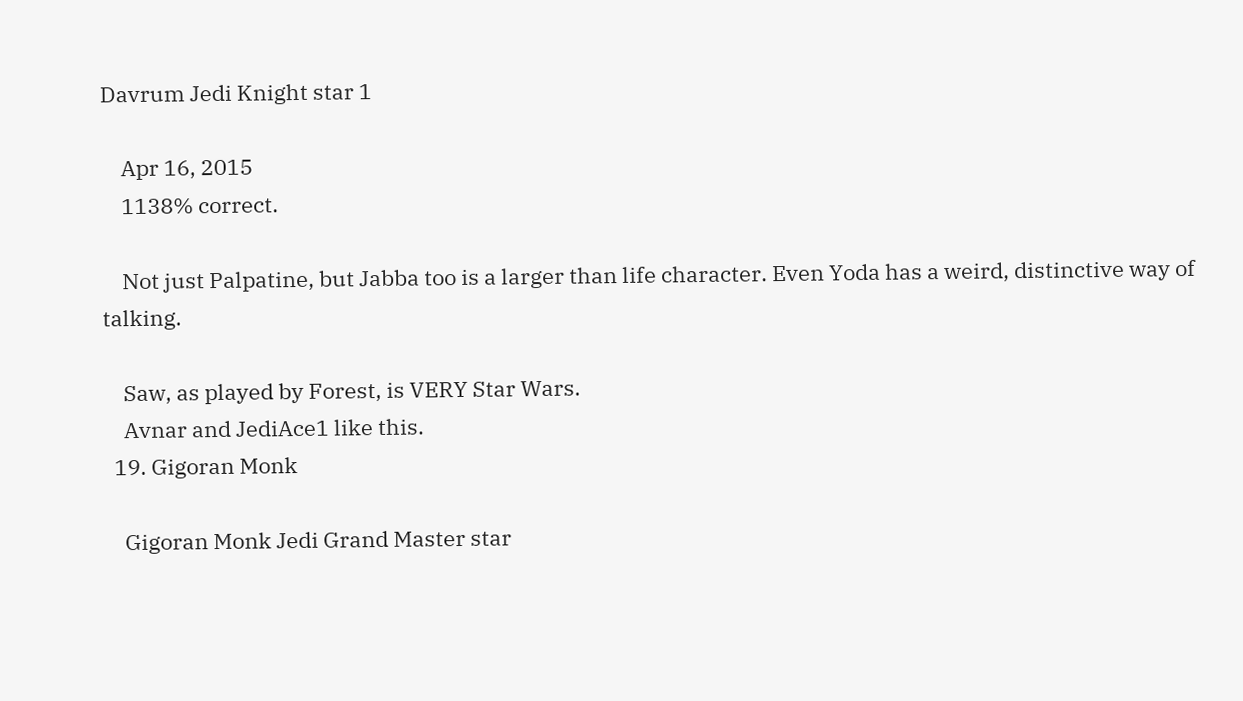Davrum Jedi Knight star 1

    Apr 16, 2015
    1138% correct.

    Not just Palpatine, but Jabba too is a larger than life character. Even Yoda has a weird, distinctive way of talking.

    Saw, as played by Forest, is VERY Star Wars.
    Avnar and JediAce1 like this.
  19. Gigoran Monk

    Gigoran Monk Jedi Grand Master star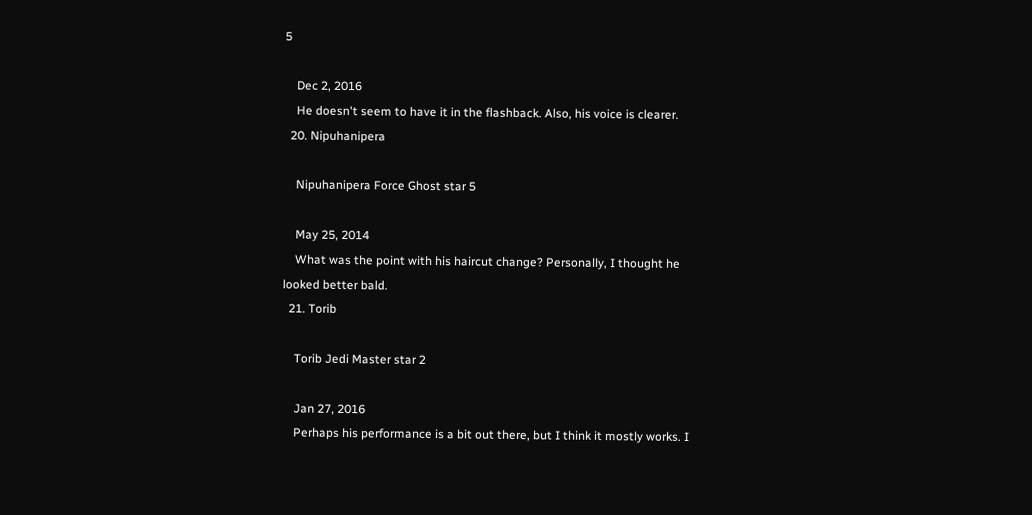5

    Dec 2, 2016
    He doesn't seem to have it in the flashback. Also, his voice is clearer.
  20. Nipuhanipera

    Nipuhanipera Force Ghost star 5

    May 25, 2014
    What was the point with his haircut change? Personally, I thought he looked better bald.
  21. Torib

    Torib Jedi Master star 2

    Jan 27, 2016
    Perhaps his performance is a bit out there, but I think it mostly works. I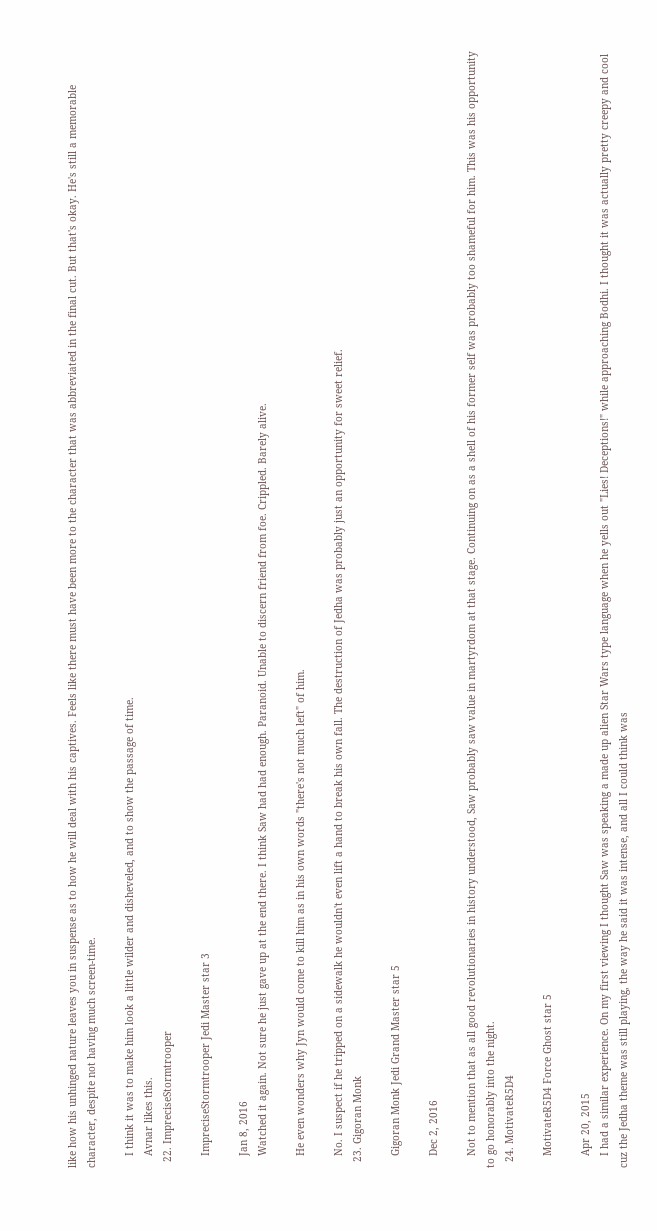like how his unhinged nature leaves you in suspense as to how he will deal with his captives. Feels like there must have been more to the character that was abbreviated in the final cut. But that's okay. He's still a memorable character, despite not having much screen-time.

    I think it was to make him look a little wilder and disheveled, and to show the passage of time.
    Avnar likes this.
  22. ImpreciseStormtrooper

    ImpreciseStormtrooper Jedi Master star 3

    Jan 8, 2016
    Watched it again. Not sure he just gave up at the end there. I think Saw had had enough. Paranoid. Unable to discern friend from foe. Crippled. Barely alive.

    He even wonders why Jyn would come to kill him as in his own words "there's not much left" of him.

    No. I suspect if he tripped on a sidewalk he wouldn't even lift a hand to break his own fall. The destruction of Jedha was probably just an opportunity for sweet relief.
  23. Gigoran Monk

    Gigoran Monk Jedi Grand Master star 5

    Dec 2, 2016

    Not to mention that as all good revolutionaries in history understood, Saw probably saw value in martyrdom at that stage. Continuing on as a shell of his former self was probably too shameful for him. This was his opportunity to go honorably into the night.
  24. MotivateR5D4

    MotivateR5D4 Force Ghost star 5

    Apr 20, 2015
    I had a similar experience. On my first viewing I thought Saw was speaking a made up alien Star Wars type language when he yells out "Lies! Deceptions!" while approaching Bodhi. I thought it was actually pretty creepy and cool cuz the Jedha theme was still playing, the way he said it was intense, and all I could think was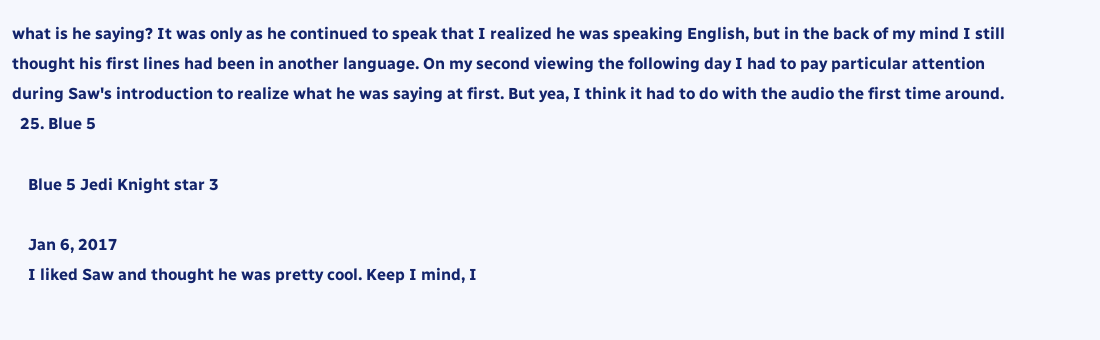what is he saying? It was only as he continued to speak that I realized he was speaking English, but in the back of my mind I still thought his first lines had been in another language. On my second viewing the following day I had to pay particular attention during Saw's introduction to realize what he was saying at first. But yea, I think it had to do with the audio the first time around.
  25. Blue 5

    Blue 5 Jedi Knight star 3

    Jan 6, 2017
    I liked Saw and thought he was pretty cool. Keep I mind, I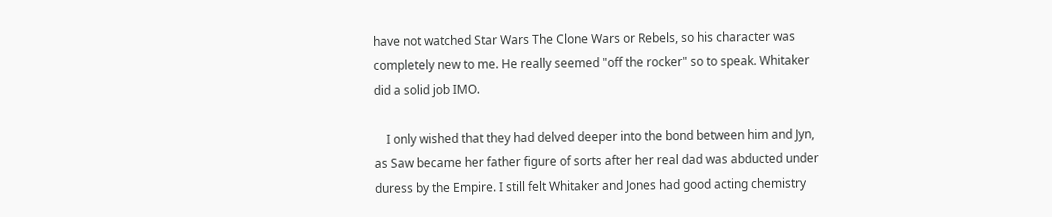have not watched Star Wars The Clone Wars or Rebels, so his character was completely new to me. He really seemed "off the rocker" so to speak. Whitaker did a solid job IMO.

    I only wished that they had delved deeper into the bond between him and Jyn, as Saw became her father figure of sorts after her real dad was abducted under duress by the Empire. I still felt Whitaker and Jones had good acting chemistry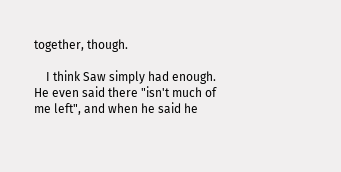together, though.

    I think Saw simply had enough. He even said there "isn't much of me left", and when he said he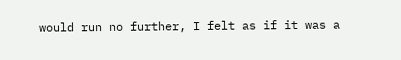would run no further, I felt as if it was a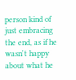person kind of just embracing the end, as if he wasn't happy about what he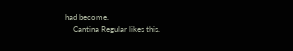had become.
    Cantina Regular likes this.